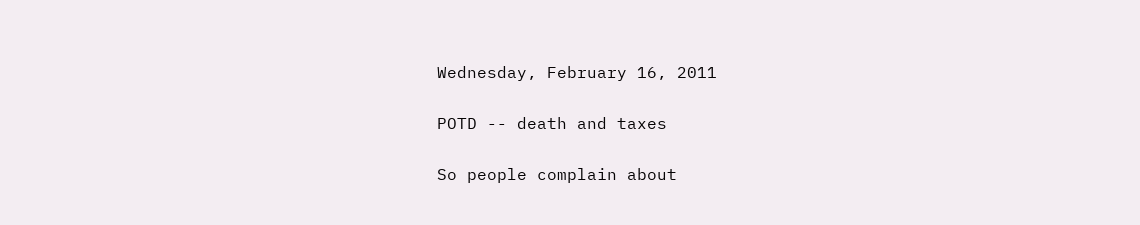Wednesday, February 16, 2011

POTD -- death and taxes

So people complain about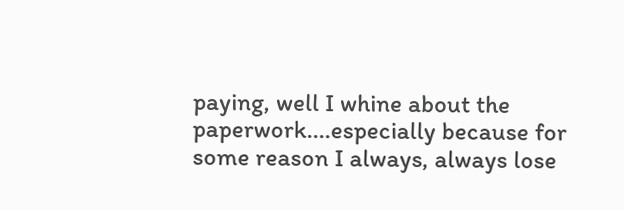paying, well I whine about the paperwork....especially because for some reason I always, always lose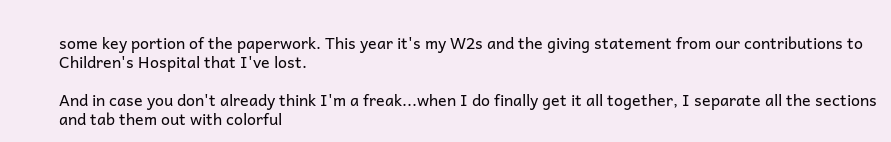some key portion of the paperwork. This year it's my W2s and the giving statement from our contributions to Children's Hospital that I've lost.

And in case you don't already think I'm a freak...when I do finally get it all together, I separate all the sections and tab them out with colorful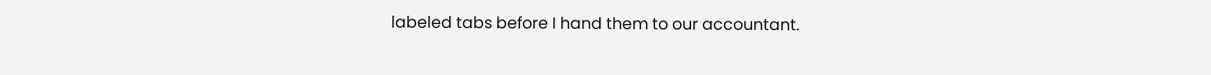labeled tabs before I hand them to our accountant.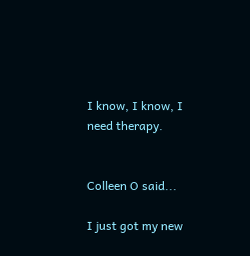I know, I know, I need therapy.


Colleen O said...

I just got my new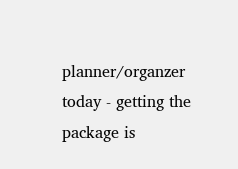planner/organzer today - getting the package is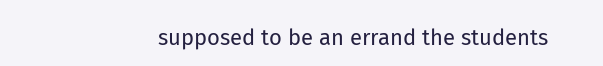supposed to be an errand the students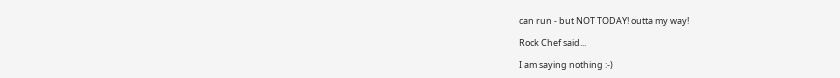can run - but NOT TODAY! outta my way!

Rock Chef said...

I am saying nothing :-)